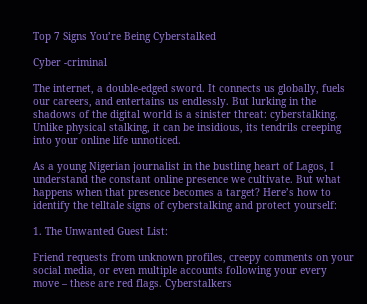Top 7 Signs You’re Being Cyberstalked

Cyber -criminal

The internet, a double-edged sword. It connects us globally, fuels our careers, and entertains us endlessly. But lurking in the shadows of the digital world is a sinister threat: cyberstalking. Unlike physical stalking, it can be insidious, its tendrils creeping into your online life unnoticed.

As a young Nigerian journalist in the bustling heart of Lagos, I understand the constant online presence we cultivate. But what happens when that presence becomes a target? Here’s how to identify the telltale signs of cyberstalking and protect yourself:

1. The Unwanted Guest List:

Friend requests from unknown profiles, creepy comments on your social media, or even multiple accounts following your every move – these are red flags. Cyberstalkers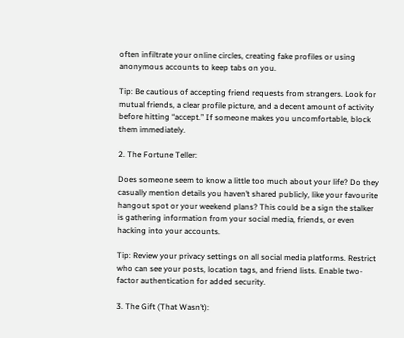often infiltrate your online circles, creating fake profiles or using anonymous accounts to keep tabs on you.

Tip: Be cautious of accepting friend requests from strangers. Look for mutual friends, a clear profile picture, and a decent amount of activity before hitting “accept.” If someone makes you uncomfortable, block them immediately.

2. The Fortune Teller:

Does someone seem to know a little too much about your life? Do they casually mention details you haven’t shared publicly, like your favourite hangout spot or your weekend plans? This could be a sign the stalker is gathering information from your social media, friends, or even hacking into your accounts.

Tip: Review your privacy settings on all social media platforms. Restrict who can see your posts, location tags, and friend lists. Enable two-factor authentication for added security.

3. The Gift (That Wasn’t):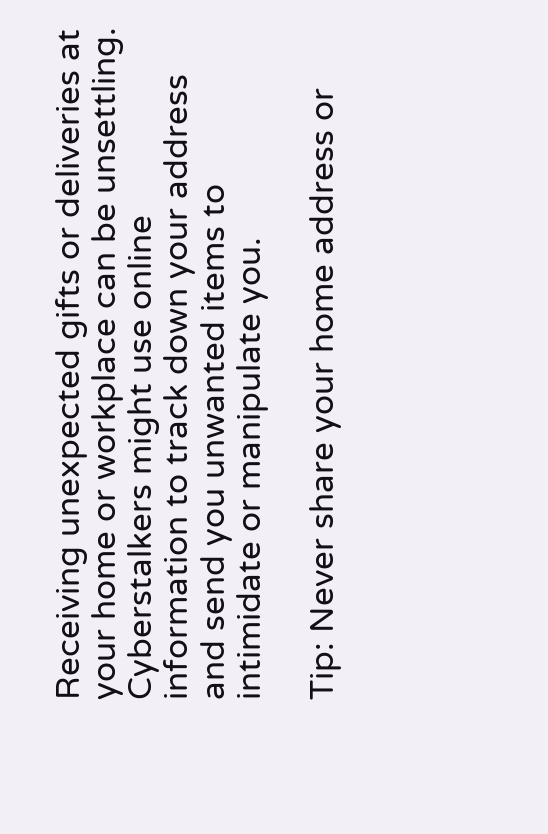Receiving unexpected gifts or deliveries at your home or workplace can be unsettling. Cyberstalkers might use online information to track down your address and send you unwanted items to intimidate or manipulate you.

Tip: Never share your home address or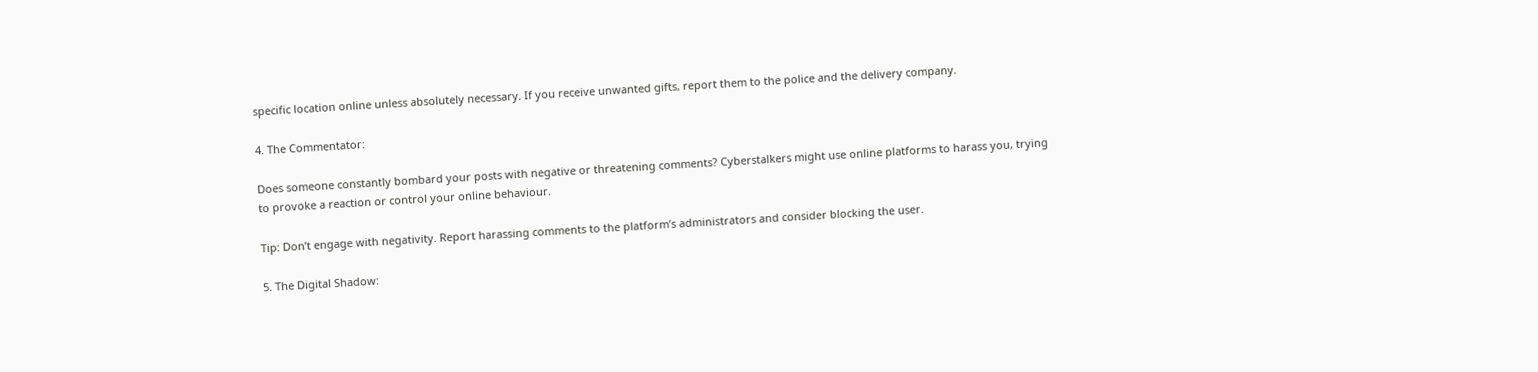specific location online unless absolutely necessary. If you receive unwanted gifts, report them to the police and the delivery company.

4. The Commentator:

Does someone constantly bombard your posts with negative or threatening comments? Cyberstalkers might use online platforms to harass you, trying to provoke a reaction or control your online behaviour.

Tip: Don’t engage with negativity. Report harassing comments to the platform’s administrators and consider blocking the user.

5. The Digital Shadow: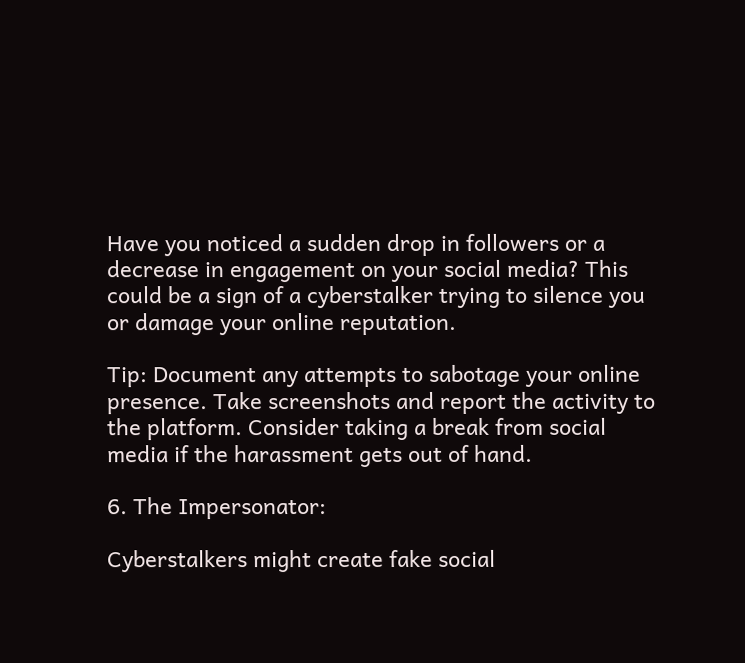Have you noticed a sudden drop in followers or a decrease in engagement on your social media? This could be a sign of a cyberstalker trying to silence you or damage your online reputation.

Tip: Document any attempts to sabotage your online presence. Take screenshots and report the activity to the platform. Consider taking a break from social media if the harassment gets out of hand.

6. The Impersonator:

Cyberstalkers might create fake social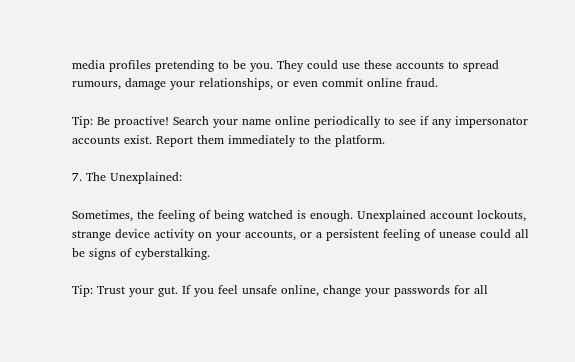media profiles pretending to be you. They could use these accounts to spread rumours, damage your relationships, or even commit online fraud.

Tip: Be proactive! Search your name online periodically to see if any impersonator accounts exist. Report them immediately to the platform.

7. The Unexplained:

Sometimes, the feeling of being watched is enough. Unexplained account lockouts, strange device activity on your accounts, or a persistent feeling of unease could all be signs of cyberstalking.

Tip: Trust your gut. If you feel unsafe online, change your passwords for all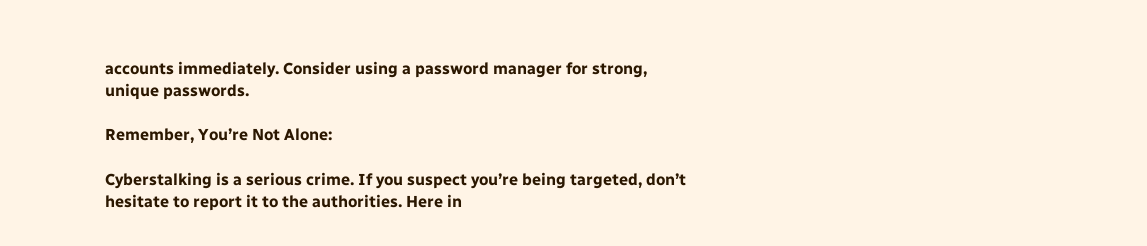accounts immediately. Consider using a password manager for strong, unique passwords.

Remember, You’re Not Alone:

Cyberstalking is a serious crime. If you suspect you’re being targeted, don’t hesitate to report it to the authorities. Here in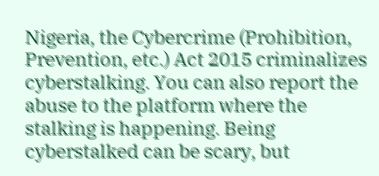Nigeria, the Cybercrime (Prohibition, Prevention, etc.) Act 2015 criminalizes cyberstalking. You can also report the abuse to the platform where the stalking is happening. Being cyberstalked can be scary, but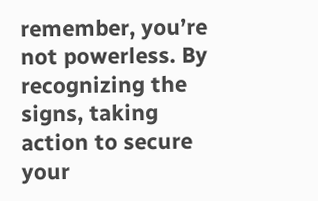remember, you’re not powerless. By recognizing the signs, taking action to secure your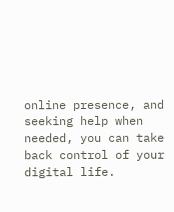online presence, and seeking help when needed, you can take back control of your digital life.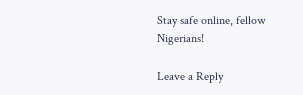Stay safe online, fellow Nigerians!

Leave a Reply